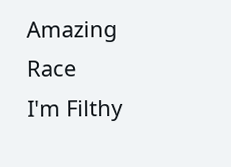Amazing Race
I'm Filthy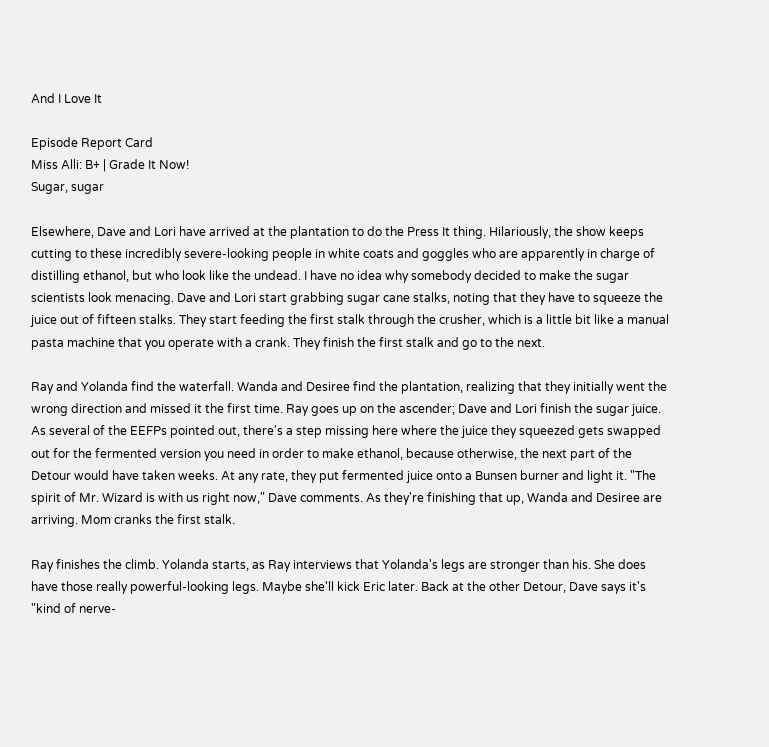And I Love It

Episode Report Card
Miss Alli: B+ | Grade It Now!
Sugar, sugar

Elsewhere, Dave and Lori have arrived at the plantation to do the Press It thing. Hilariously, the show keeps cutting to these incredibly severe-looking people in white coats and goggles who are apparently in charge of distilling ethanol, but who look like the undead. I have no idea why somebody decided to make the sugar scientists look menacing. Dave and Lori start grabbing sugar cane stalks, noting that they have to squeeze the juice out of fifteen stalks. They start feeding the first stalk through the crusher, which is a little bit like a manual pasta machine that you operate with a crank. They finish the first stalk and go to the next.

Ray and Yolanda find the waterfall. Wanda and Desiree find the plantation, realizing that they initially went the wrong direction and missed it the first time. Ray goes up on the ascender; Dave and Lori finish the sugar juice. As several of the EEFPs pointed out, there's a step missing here where the juice they squeezed gets swapped out for the fermented version you need in order to make ethanol, because otherwise, the next part of the Detour would have taken weeks. At any rate, they put fermented juice onto a Bunsen burner and light it. "The spirit of Mr. Wizard is with us right now," Dave comments. As they're finishing that up, Wanda and Desiree are arriving. Mom cranks the first stalk.

Ray finishes the climb. Yolanda starts, as Ray interviews that Yolanda's legs are stronger than his. She does have those really powerful-looking legs. Maybe she'll kick Eric later. Back at the other Detour, Dave says it's "kind of nerve-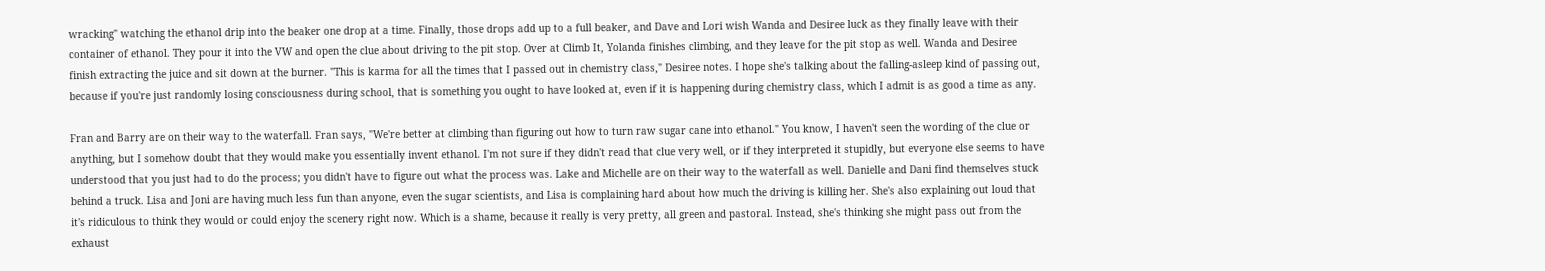wracking" watching the ethanol drip into the beaker one drop at a time. Finally, those drops add up to a full beaker, and Dave and Lori wish Wanda and Desiree luck as they finally leave with their container of ethanol. They pour it into the VW and open the clue about driving to the pit stop. Over at Climb It, Yolanda finishes climbing, and they leave for the pit stop as well. Wanda and Desiree finish extracting the juice and sit down at the burner. "This is karma for all the times that I passed out in chemistry class," Desiree notes. I hope she's talking about the falling-asleep kind of passing out, because if you're just randomly losing consciousness during school, that is something you ought to have looked at, even if it is happening during chemistry class, which I admit is as good a time as any.

Fran and Barry are on their way to the waterfall. Fran says, "We're better at climbing than figuring out how to turn raw sugar cane into ethanol." You know, I haven't seen the wording of the clue or anything, but I somehow doubt that they would make you essentially invent ethanol. I'm not sure if they didn't read that clue very well, or if they interpreted it stupidly, but everyone else seems to have understood that you just had to do the process; you didn't have to figure out what the process was. Lake and Michelle are on their way to the waterfall as well. Danielle and Dani find themselves stuck behind a truck. Lisa and Joni are having much less fun than anyone, even the sugar scientists, and Lisa is complaining hard about how much the driving is killing her. She's also explaining out loud that it's ridiculous to think they would or could enjoy the scenery right now. Which is a shame, because it really is very pretty, all green and pastoral. Instead, she's thinking she might pass out from the exhaust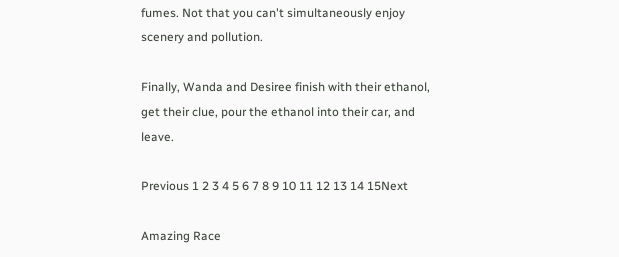fumes. Not that you can't simultaneously enjoy scenery and pollution.

Finally, Wanda and Desiree finish with their ethanol, get their clue, pour the ethanol into their car, and leave.

Previous 1 2 3 4 5 6 7 8 9 10 11 12 13 14 15Next

Amazing Race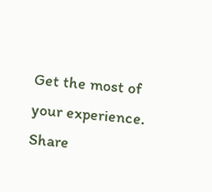Get the most of your experience.
Share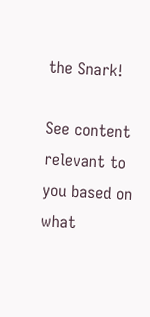the Snark!

See content relevant to you based on what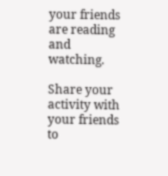your friends are reading and watching.

Share your activity with your friends to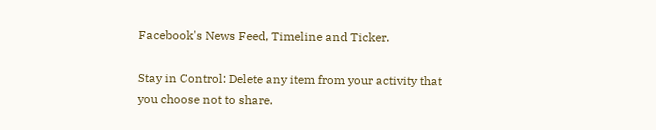Facebook's News Feed, Timeline and Ticker.

Stay in Control: Delete any item from your activity that you choose not to share.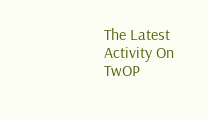The Latest Activity On TwOP